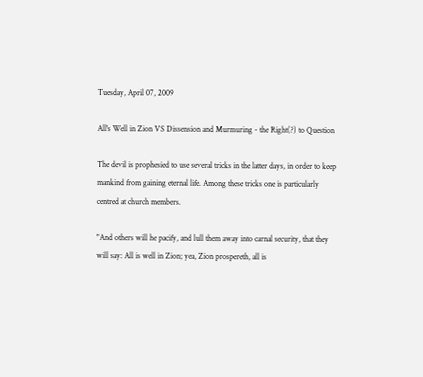Tuesday, April 07, 2009

All's Well in Zion VS Dissension and Murmuring - the Right(?) to Question

The devil is prophesied to use several tricks in the latter days, in order to keep mankind from gaining eternal life. Among these tricks one is particularly centred at church members.

"And others will he pacify, and lull them away into carnal security, that they will say: All is well in Zion; yea, Zion prospereth, all is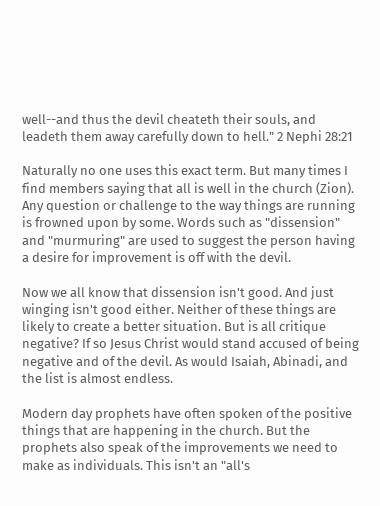well--and thus the devil cheateth their souls, and leadeth them away carefully down to hell." 2 Nephi 28:21

Naturally no one uses this exact term. But many times I find members saying that all is well in the church (Zion). Any question or challenge to the way things are running is frowned upon by some. Words such as "dissension" and "murmuring" are used to suggest the person having a desire for improvement is off with the devil.

Now we all know that dissension isn't good. And just winging isn't good either. Neither of these things are likely to create a better situation. But is all critique negative? If so Jesus Christ would stand accused of being negative and of the devil. As would Isaiah, Abinadi, and the list is almost endless.

Modern day prophets have often spoken of the positive things that are happening in the church. But the prophets also speak of the improvements we need to make as individuals. This isn't an "all's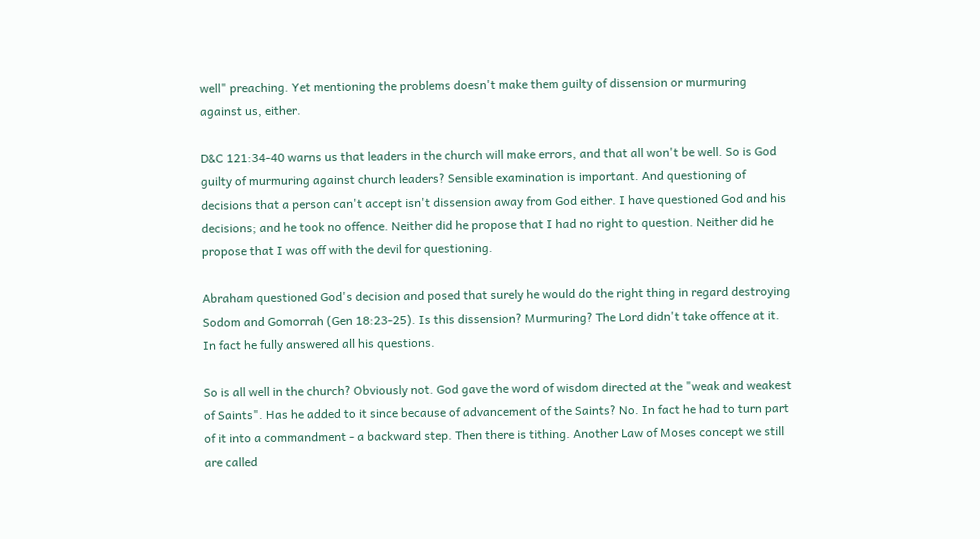well" preaching. Yet mentioning the problems doesn't make them guilty of dissension or murmuring against us, either.

D&C 121:34-40 warns us that leaders in the church will make errors, and that all won't be well. So is God guilty of murmuring against church leaders? Sensible examination is important. And questioning of decisions that a person can't accept isn't dissension away from God either. I have questioned God and his decisions; and he took no offence. Neither did he propose that I had no right to question. Neither did he propose that I was off with the devil for questioning.

Abraham questioned God's decision and posed that surely he would do the right thing in regard destroying Sodom and Gomorrah (Gen 18:23-25). Is this dissension? Murmuring? The Lord didn't take offence at it. In fact he fully answered all his questions.

So is all well in the church? Obviously not. God gave the word of wisdom directed at the "weak and weakest of Saints". Has he added to it since because of advancement of the Saints? No. In fact he had to turn part of it into a commandment - a backward step. Then there is tithing. Another Law of Moses concept we still are called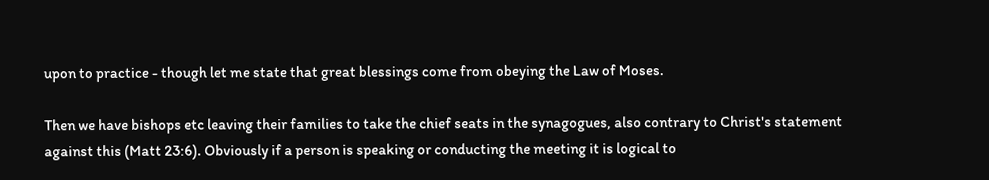upon to practice - though let me state that great blessings come from obeying the Law of Moses.

Then we have bishops etc leaving their families to take the chief seats in the synagogues, also contrary to Christ's statement against this (Matt 23:6). Obviously if a person is speaking or conducting the meeting it is logical to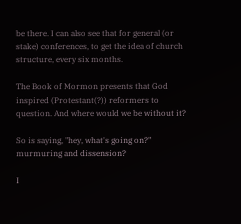be there. I can also see that for general (or stake) conferences, to get the idea of church structure, every six months.

The Book of Mormon presents that God inspired (Protestant(?)) reformers to question. And where would we be without it?

So is saying, "hey, what's going on?" murmuring and dissension?

I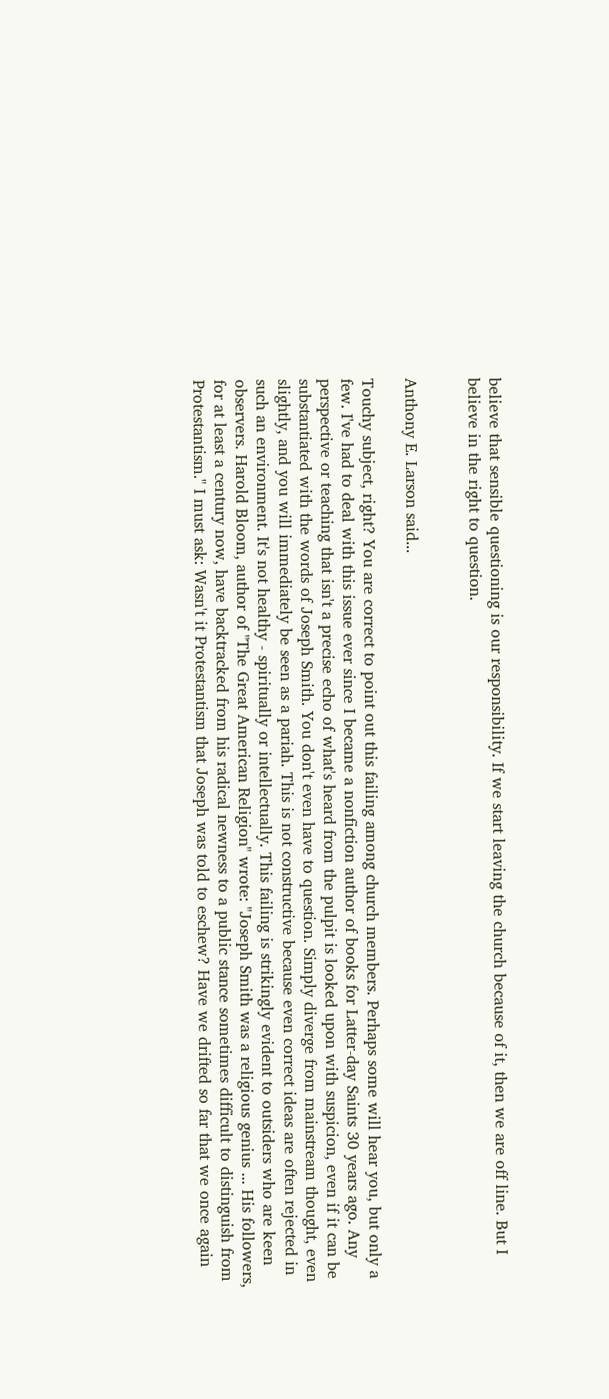believe that sensible questioning is our responsibility. If we start leaving the church because of it, then we are off line. But I believe in the right to question.


Anthony E. Larson said...

Touchy subject, right? You are correct to point out this failing among church members. Perhaps some will hear you, but only a few. I've had to deal with this issue ever since I became a nonfiction author of books for Latter-day Saints 30 years ago. Any perspective or teaching that isn't a precise echo of what's heard from the pulpit is looked upon with suspicion, even if it can be substantiated with the words of Joseph Smith. You don't even have to question. Simply diverge from mainstream thought, even slightly, and you will immediately be seen as a pariah. This is not constructive because even correct ideas are often rejected in such an environment. It's not healthy - spiritually or intellectually. This failing is strikingly evident to outsiders who are keen observers. Harold Bloom, author of "The Great American Religion" wrote: "Joseph Smith was a religious genius ... His followers, for at least a century now, have backtracked from his radical newness to a public stance sometimes difficult to distinguish from Protestantism." I must ask: Wasn't it Protestantism that Joseph was told to eschew? Have we drifted so far that we once again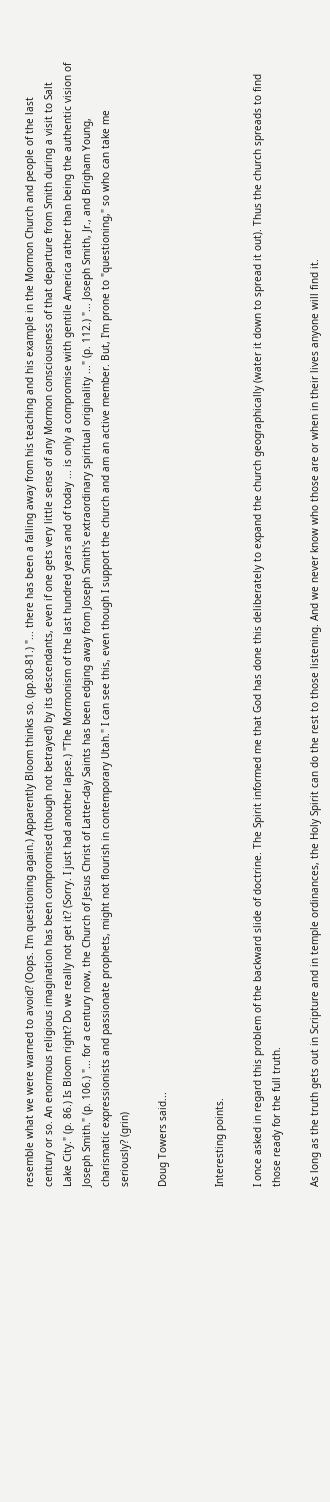resemble what we were warned to avoid? (Oops. I'm questioning again.) Apparently Bloom thinks so. (pp.80-81.) "... there has been a falling away from his teaching and his example in the Mormon Church and people of the last century or so. An enormous religious imagination has been compromised (though not betrayed) by its descendants, even if one gets very little sense of any Mormon consciousness of that departure from Smith during a visit to Salt Lake City." (p. 86.) Is Bloom right? Do we really not get it? (Sorry. I just had another lapse.) "The Mormonism of the last hundred years and of today ... is only a compromise with gentile America rather than being the authentic vision of Joseph Smith." (p. 106.) "... for a century now, the Church of Jesus Christ of Latter-day Saints has been edging away from Joseph Smith's extraordinary spiritual originality ..." (p. 112.) "... Joseph Smith, Jr., and Brigham Young, charismatic expressionists and passionate prophets, might not flourish in contemporary Utah." I can see this, even though I support the church and am an active member. But, I'm prone to "questioning," so who can take me seriously? (grin)

Doug Towers said...


Interesting points.

I once asked in regard this problem of the backward slide of doctrine. The Spirit informed me that God has done this deliberately to expand the church geographically (water it down to spread it out). Thus the church spreads to find those ready for the full truth.

As long as the truth gets out in Scripture and in temple ordinances, the Holy Spirit can do the rest to those listening. And we never know who those are or when in their lives anyone will find it.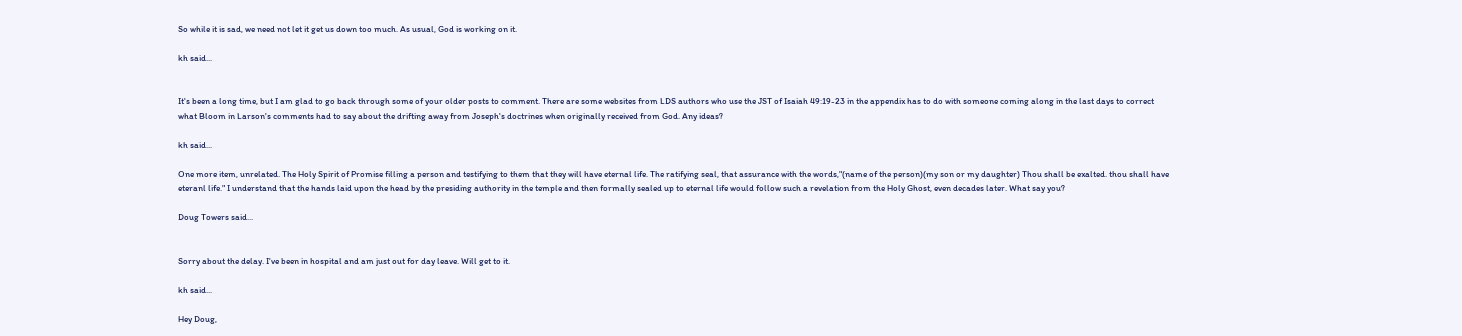So while it is sad, we need not let it get us down too much. As usual, God is working on it.

kh said...


It's been a long time, but I am glad to go back through some of your older posts to comment. There are some websites from LDS authors who use the JST of Isaiah 49:19-23 in the appendix has to do with someone coming along in the last days to correct what Bloom in Larson's comments had to say about the drifting away from Joseph's doctrines when originally received from God. Any ideas?

kh said...

One more item, unrelated. The Holy Spirit of Promise filling a person and testifying to them that they will have eternal life. The ratifying seal, that assurance with the words,"(name of the person)(my son or my daughter) Thou shall be exalted. thou shall have eteranl life." I understand that the hands laid upon the head by the presiding authority in the temple and then formally sealed up to eternal life would follow such a revelation from the Holy Ghost, even decades later. What say you?

Doug Towers said...


Sorry about the delay. I've been in hospital and am just out for day leave. Will get to it.

kh said...

Hey Doug,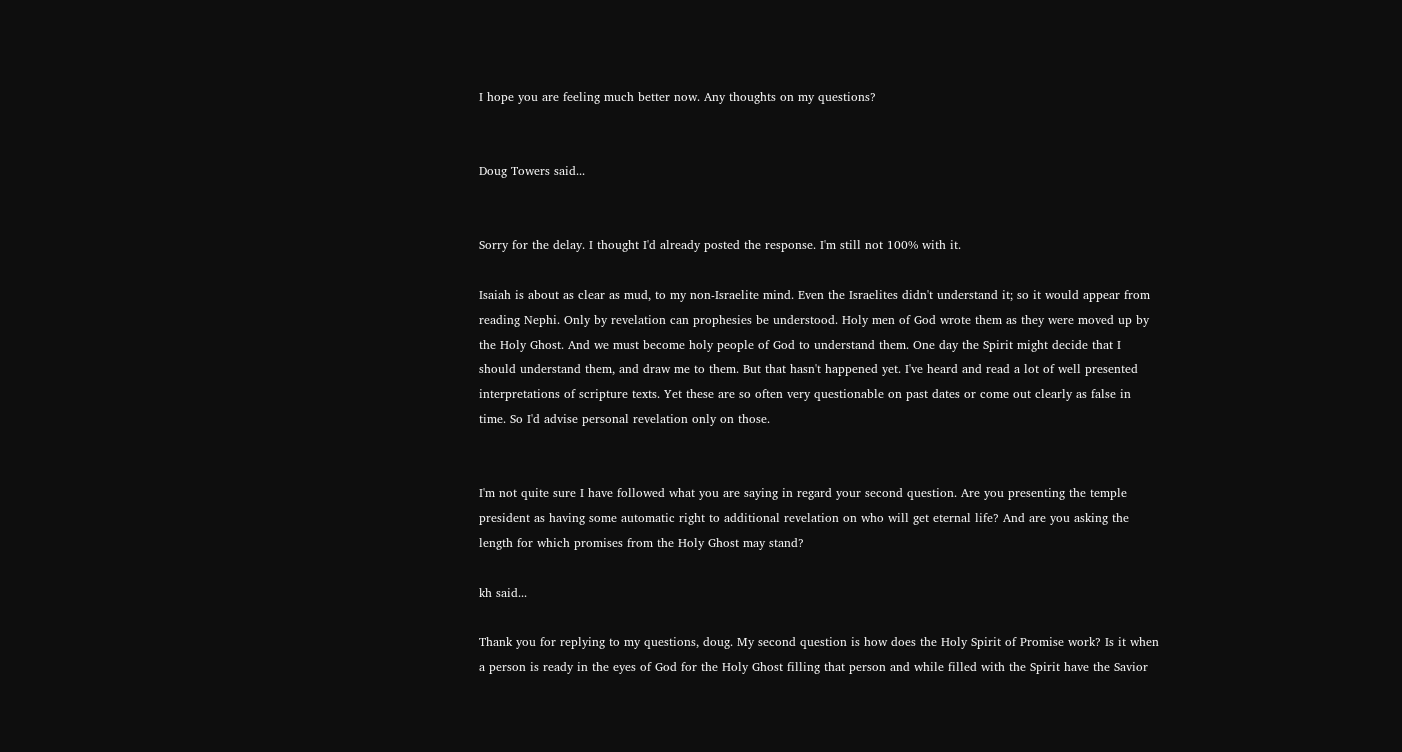I hope you are feeling much better now. Any thoughts on my questions?


Doug Towers said...


Sorry for the delay. I thought I'd already posted the response. I'm still not 100% with it.

Isaiah is about as clear as mud, to my non-Israelite mind. Even the Israelites didn't understand it; so it would appear from reading Nephi. Only by revelation can prophesies be understood. Holy men of God wrote them as they were moved up by the Holy Ghost. And we must become holy people of God to understand them. One day the Spirit might decide that I should understand them, and draw me to them. But that hasn't happened yet. I've heard and read a lot of well presented interpretations of scripture texts. Yet these are so often very questionable on past dates or come out clearly as false in time. So I'd advise personal revelation only on those.


I'm not quite sure I have followed what you are saying in regard your second question. Are you presenting the temple president as having some automatic right to additional revelation on who will get eternal life? And are you asking the length for which promises from the Holy Ghost may stand?

kh said...

Thank you for replying to my questions, doug. My second question is how does the Holy Spirit of Promise work? Is it when a person is ready in the eyes of God for the Holy Ghost filling that person and while filled with the Spirit have the Savior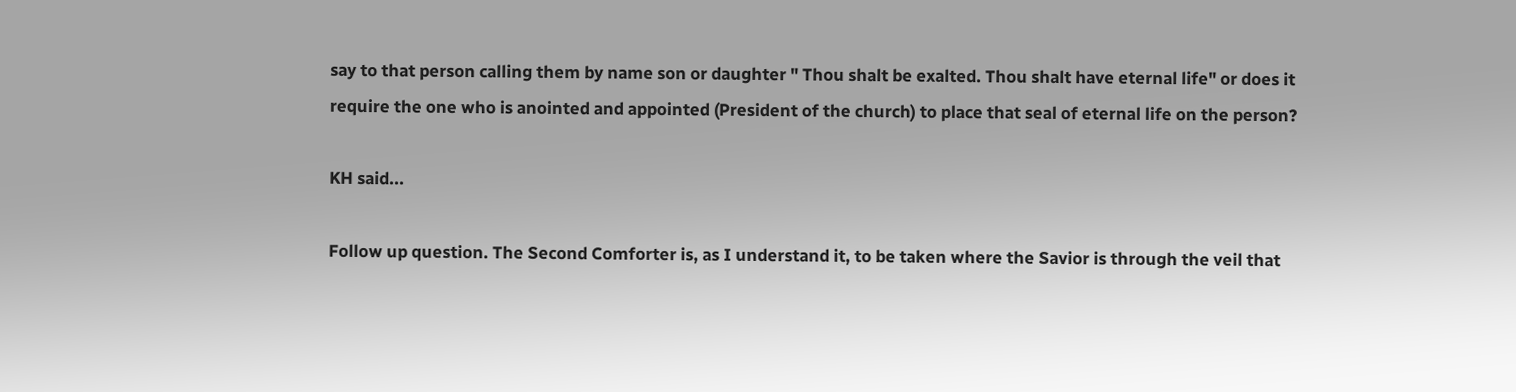say to that person calling them by name son or daughter " Thou shalt be exalted. Thou shalt have eternal life" or does it require the one who is anointed and appointed (President of the church) to place that seal of eternal life on the person?

KH said...

Follow up question. The Second Comforter is, as I understand it, to be taken where the Savior is through the veil that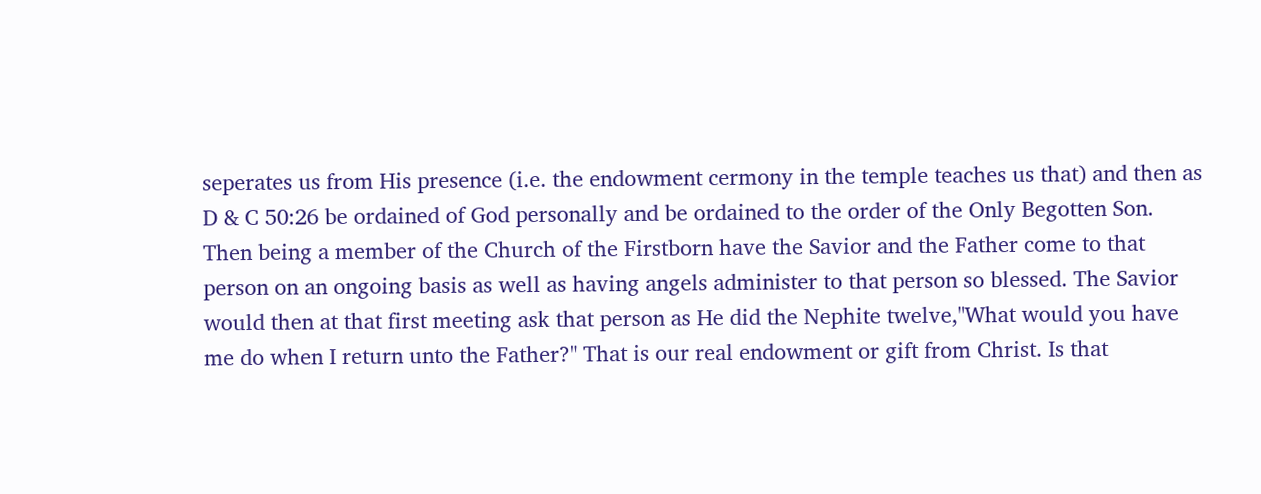seperates us from His presence (i.e. the endowment cermony in the temple teaches us that) and then as D & C 50:26 be ordained of God personally and be ordained to the order of the Only Begotten Son. Then being a member of the Church of the Firstborn have the Savior and the Father come to that person on an ongoing basis as well as having angels administer to that person so blessed. The Savior would then at that first meeting ask that person as He did the Nephite twelve,"What would you have me do when I return unto the Father?" That is our real endowment or gift from Christ. Is that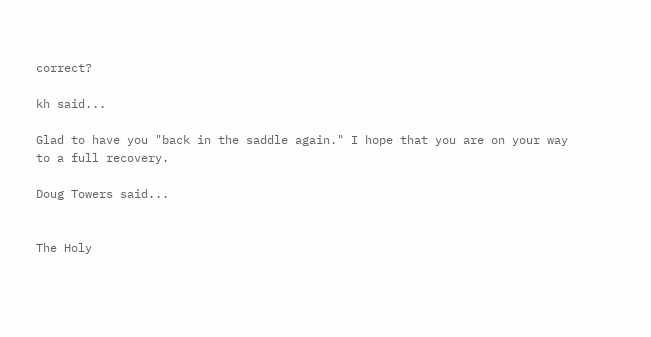correct?

kh said...

Glad to have you "back in the saddle again." I hope that you are on your way to a full recovery.

Doug Towers said...


The Holy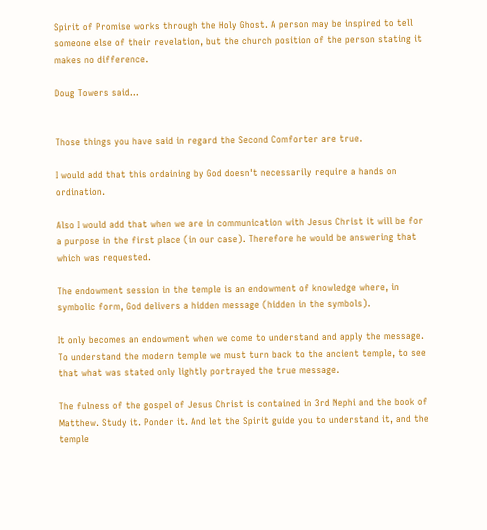Spirit of Promise works through the Holy Ghost. A person may be inspired to tell someone else of their revelation, but the church position of the person stating it makes no difference.

Doug Towers said...


Those things you have said in regard the Second Comforter are true.

I would add that this ordaining by God doesn't necessarily require a hands on ordination.

Also I would add that when we are in communication with Jesus Christ it will be for a purpose in the first place (in our case). Therefore he would be answering that which was requested.

The endowment session in the temple is an endowment of knowledge where, in symbolic form, God delivers a hidden message (hidden in the symbols).

It only becomes an endowment when we come to understand and apply the message. To understand the modern temple we must turn back to the ancient temple, to see that what was stated only lightly portrayed the true message.

The fulness of the gospel of Jesus Christ is contained in 3rd Nephi and the book of Matthew. Study it. Ponder it. And let the Spirit guide you to understand it, and the temple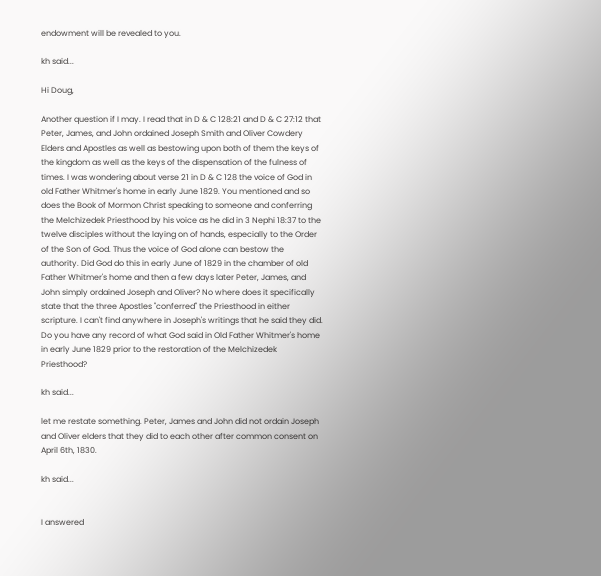endowment will be revealed to you.

kh said...

Hi Doug,

Another question if I may. I read that in D & C 128:21 and D & C 27:12 that Peter, James, and John ordained Joseph Smith and Oliver Cowdery Elders and Apostles as well as bestowing upon both of them the keys of the kingdom as well as the keys of the dispensation of the fulness of times. I was wondering about verse 21 in D & C 128 the voice of God in old Father Whitmer's home in early June 1829. You mentioned and so does the Book of Mormon Christ speaking to someone and conferring the Melchizedek Priesthood by his voice as he did in 3 Nephi 18:37 to the twelve disciples without the laying on of hands, especially to the Order of the Son of God. Thus the voice of God alone can bestow the authority. Did God do this in early June of 1829 in the chamber of old Father Whitmer's home and then a few days later Peter, James, and John simply ordained Joseph and Oliver? No where does it specifically state that the three Apostles "conferred" the Priesthood in either scripture. I can't find anywhere in Joseph's writings that he said they did. Do you have any record of what God said in Old Father Whitmer's home in early June 1829 prior to the restoration of the Melchizedek Priesthood?

kh said...

let me restate something. Peter, James and John did not ordain Joseph and Oliver elders that they did to each other after common consent on April 6th, 1830.

kh said...


I answered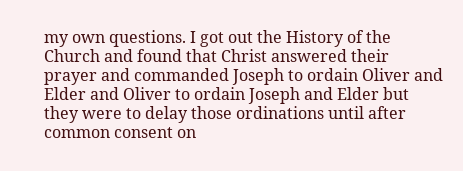my own questions. I got out the History of the Church and found that Christ answered their prayer and commanded Joseph to ordain Oliver and Elder and Oliver to ordain Joseph and Elder but they were to delay those ordinations until after common consent on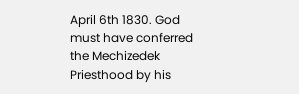April 6th 1830. God must have conferred the Mechizedek Priesthood by his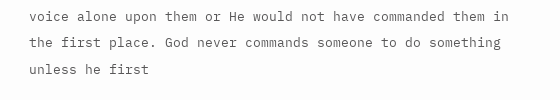voice alone upon them or He would not have commanded them in the first place. God never commands someone to do something unless he first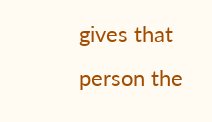gives that person the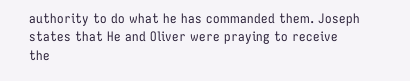authority to do what he has commanded them. Joseph states that He and Oliver were praying to receive the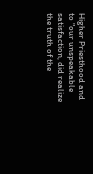Higher Priesthood and to "our unspeakable satisfaction, did realize the truth of the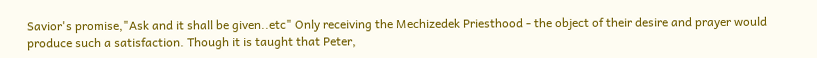Savior's promise,"Ask and it shall be given..etc" Only receiving the Mechizedek Priesthood - the object of their desire and prayer would produce such a satisfaction. Though it is taught that Peter,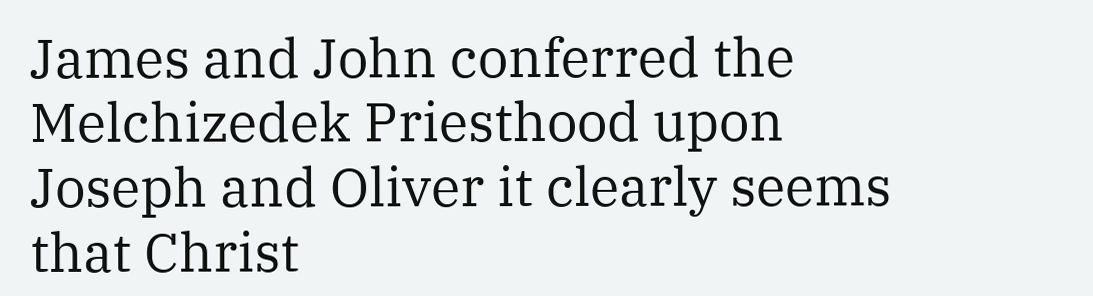James and John conferred the Melchizedek Priesthood upon Joseph and Oliver it clearly seems that Christ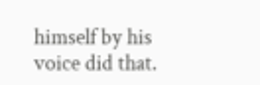himself by his voice did that.